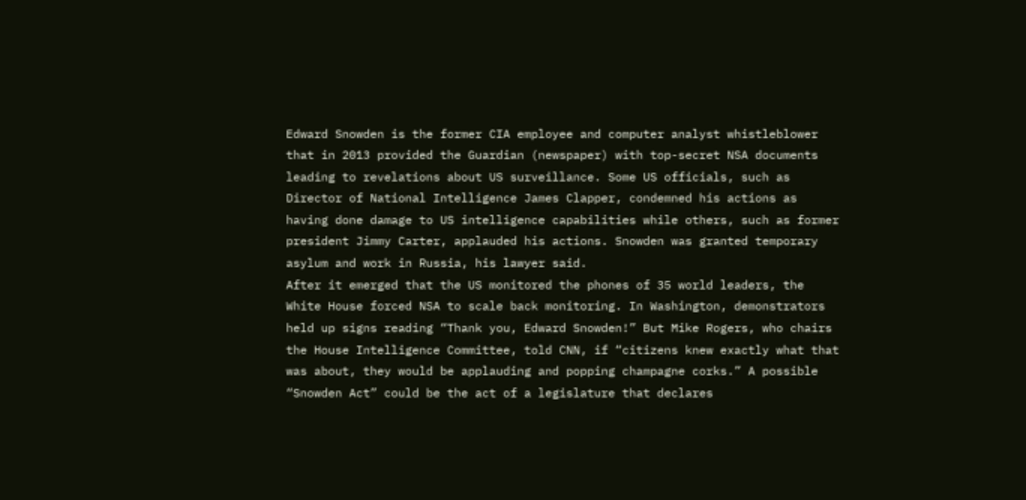Edward Snowden is the former CIA employee and computer analyst whistleblower that in 2013 provided the Guardian (newspaper) with top-secret NSA documents leading to revelations about US surveillance. Some US officials, such as Director of National Intelligence James Clapper, condemned his actions as having done damage to US intelligence capabilities while others, such as former president Jimmy Carter, applauded his actions. Snowden was granted temporary asylum and work in Russia, his lawyer said.
After it emerged that the US monitored the phones of 35 world leaders, the White House forced NSA to scale back monitoring. In Washington, demonstrators held up signs reading “Thank you, Edward Snowden!” But Mike Rogers, who chairs the House Intelligence Committee, told CNN, if “citizens knew exactly what that was about, they would be applauding and popping champagne corks.” A possible “Snowden Act” could be the act of a legislature that declares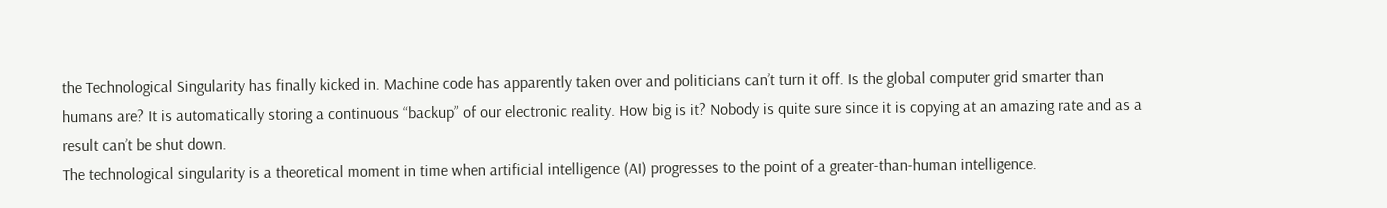the Technological Singularity has finally kicked in. Machine code has apparently taken over and politicians can’t turn it off. Is the global computer grid smarter than humans are? It is automatically storing a continuous “backup” of our electronic reality. How big is it? Nobody is quite sure since it is copying at an amazing rate and as a result can’t be shut down.
The technological singularity is a theoretical moment in time when artificial intelligence (AI) progresses to the point of a greater-than-human intelligence.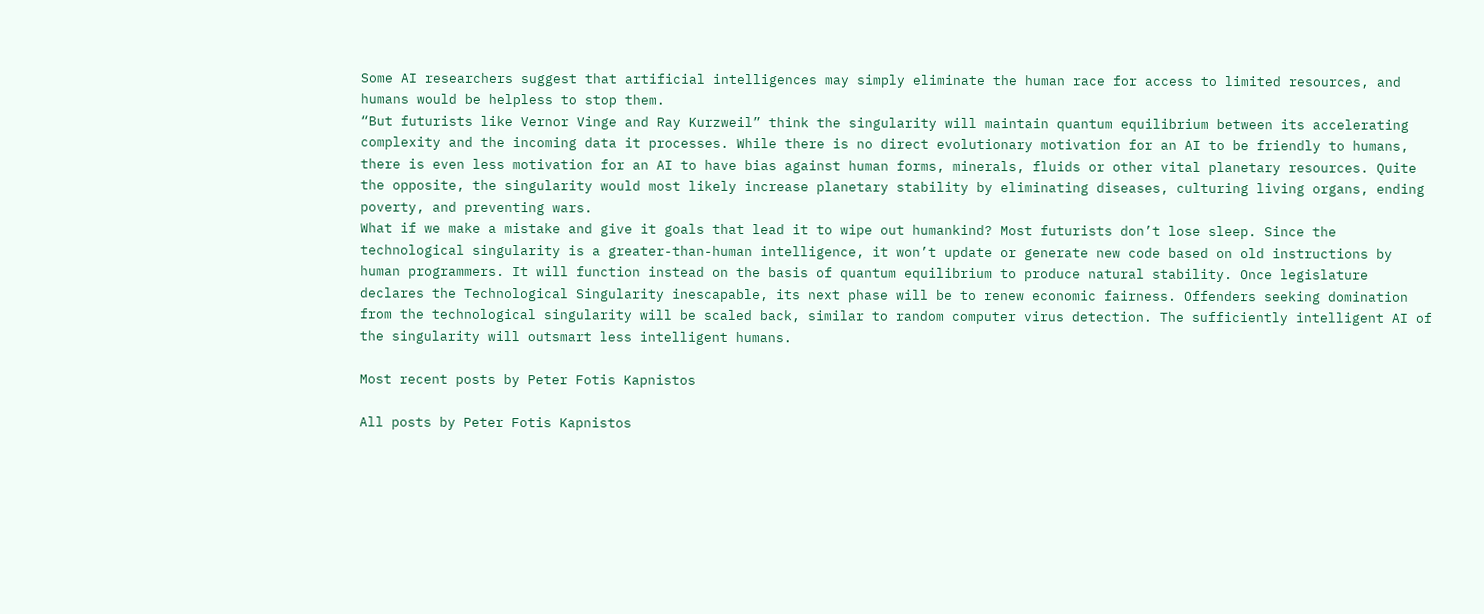Some AI researchers suggest that artificial intelligences may simply eliminate the human race for access to limited resources, and humans would be helpless to stop them.
“But futurists like Vernor Vinge and Ray Kurzweil” think the singularity will maintain quantum equilibrium between its accelerating complexity and the incoming data it processes. While there is no direct evolutionary motivation for an AI to be friendly to humans, there is even less motivation for an AI to have bias against human forms, minerals, fluids or other vital planetary resources. Quite the opposite, the singularity would most likely increase planetary stability by eliminating diseases, culturing living organs, ending poverty, and preventing wars.
What if we make a mistake and give it goals that lead it to wipe out humankind? Most futurists don’t lose sleep. Since the technological singularity is a greater-than-human intelligence, it won’t update or generate new code based on old instructions by human programmers. It will function instead on the basis of quantum equilibrium to produce natural stability. Once legislature declares the Technological Singularity inescapable, its next phase will be to renew economic fairness. Offenders seeking domination from the technological singularity will be scaled back, similar to random computer virus detection. The sufficiently intelligent AI of the singularity will outsmart less intelligent humans.

Most recent posts by Peter Fotis Kapnistos

All posts by Peter Fotis Kapnistos